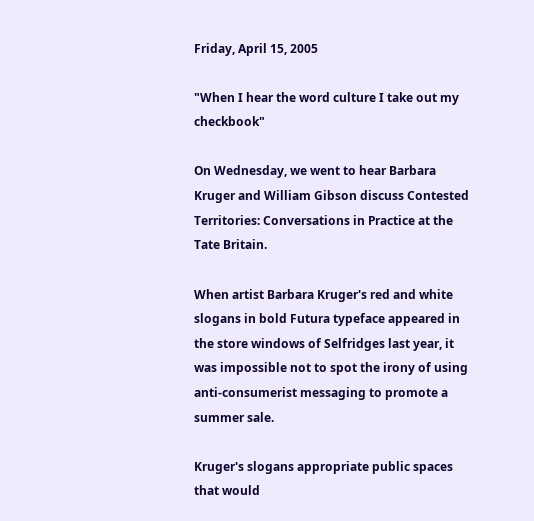Friday, April 15, 2005

"When I hear the word culture I take out my checkbook"

On Wednesday, we went to hear Barbara Kruger and William Gibson discuss Contested Territories: Conversations in Practice at the Tate Britain.

When artist Barbara Kruger's red and white slogans in bold Futura typeface appeared in the store windows of Selfridges last year, it was impossible not to spot the irony of using anti-consumerist messaging to promote a summer sale.

Kruger's slogans appropriate public spaces that would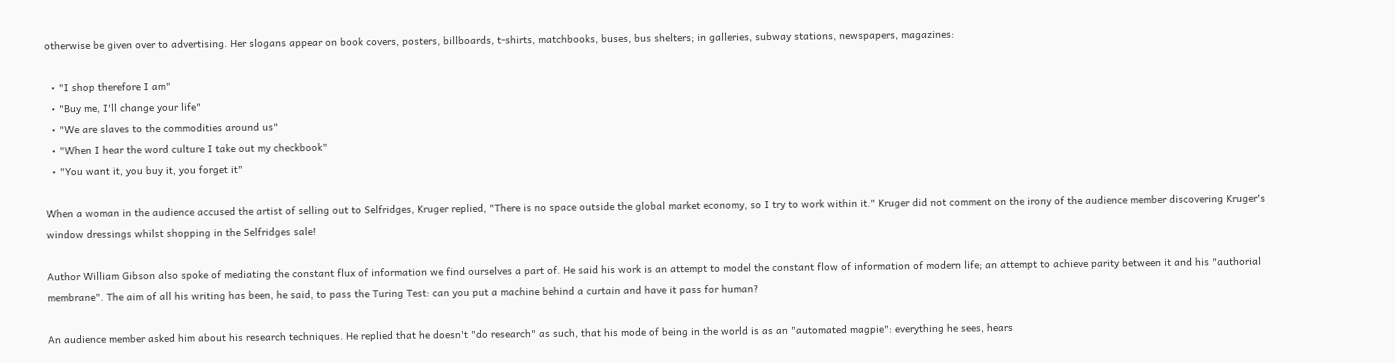otherwise be given over to advertising. Her slogans appear on book covers, posters, billboards, t-shirts, matchbooks, buses, bus shelters; in galleries, subway stations, newspapers, magazines:

  • "I shop therefore I am"
  • "Buy me, I'll change your life"
  • "We are slaves to the commodities around us"
  • "When I hear the word culture I take out my checkbook"
  • "You want it, you buy it, you forget it"

When a woman in the audience accused the artist of selling out to Selfridges, Kruger replied, "There is no space outside the global market economy, so I try to work within it." Kruger did not comment on the irony of the audience member discovering Kruger's window dressings whilst shopping in the Selfridges sale!

Author William Gibson also spoke of mediating the constant flux of information we find ourselves a part of. He said his work is an attempt to model the constant flow of information of modern life; an attempt to achieve parity between it and his "authorial membrane". The aim of all his writing has been, he said, to pass the Turing Test: can you put a machine behind a curtain and have it pass for human?

An audience member asked him about his research techniques. He replied that he doesn't "do research" as such, that his mode of being in the world is as an "automated magpie": everything he sees, hears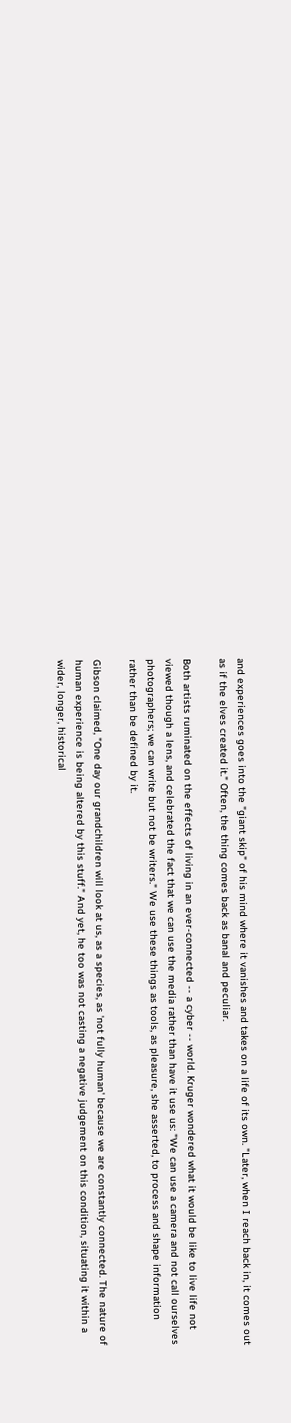and experiences goes into the "giant skip" of his mind where it vanishes and takes on a life of its own. "Later, when I reach back in, it comes out as if the elves created it." Often, the thing comes back as banal and peculiar.

Both artists ruminated on the effects of living in an ever-connected -- a cyber -- world. Kruger wondered what it would be like to live life not viewed though a lens, and celebrated the fact that we can use the media rather than have it use us: "We can use a camera and not call ourselves photographers; we can write but not be writers." We use these things as tools, as pleasure, she asserted, to process and shape information rather than be defined by it.

Gibson claimed, "One day our grandchildren will look at us, as a species, as 'not fully human' because we are constantly connected. The nature of human experience is being altered by this stuff." And yet, he too was not casting a negative judgement on this condition, situating it within a wider, longer, historical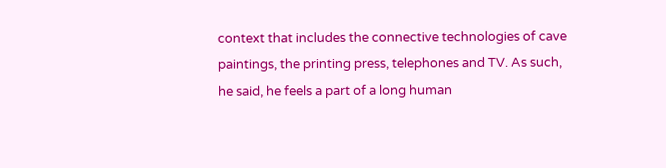context that includes the connective technologies of cave paintings, the printing press, telephones and TV. As such, he said, he feels a part of a long human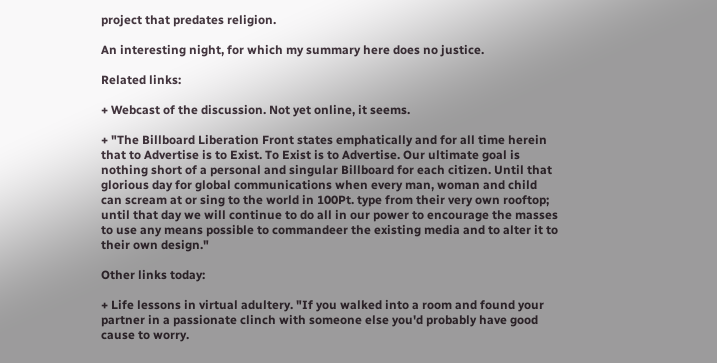project that predates religion.

An interesting night, for which my summary here does no justice.

Related links:

+ Webcast of the discussion. Not yet online, it seems.

+ "The Billboard Liberation Front states emphatically and for all time herein that to Advertise is to Exist. To Exist is to Advertise. Our ultimate goal is nothing short of a personal and singular Billboard for each citizen. Until that glorious day for global communications when every man, woman and child can scream at or sing to the world in 100Pt. type from their very own rooftop; until that day we will continue to do all in our power to encourage the masses to use any means possible to commandeer the existing media and to alter it to their own design."

Other links today:

+ Life lessons in virtual adultery. "If you walked into a room and found your partner in a passionate clinch with someone else you'd probably have good cause to worry.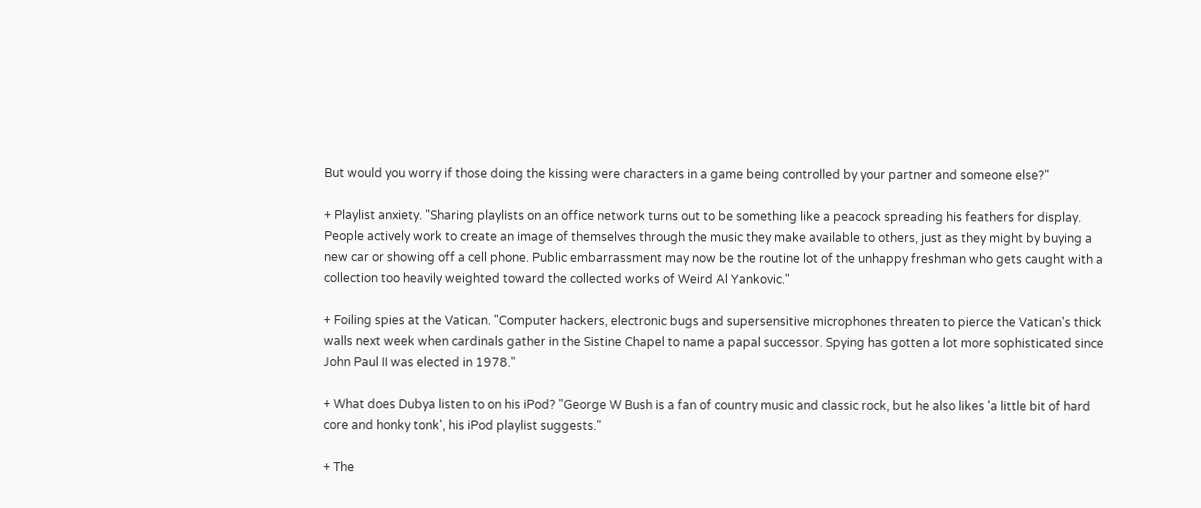But would you worry if those doing the kissing were characters in a game being controlled by your partner and someone else?"

+ Playlist anxiety. "Sharing playlists on an office network turns out to be something like a peacock spreading his feathers for display. People actively work to create an image of themselves through the music they make available to others, just as they might by buying a new car or showing off a cell phone. Public embarrassment may now be the routine lot of the unhappy freshman who gets caught with a collection too heavily weighted toward the collected works of Weird Al Yankovic."

+ Foiling spies at the Vatican. "Computer hackers, electronic bugs and supersensitive microphones threaten to pierce the Vatican's thick walls next week when cardinals gather in the Sistine Chapel to name a papal successor. Spying has gotten a lot more sophisticated since John Paul II was elected in 1978."

+ What does Dubya listen to on his iPod? "George W Bush is a fan of country music and classic rock, but he also likes 'a little bit of hard core and honky tonk', his iPod playlist suggests."

+ The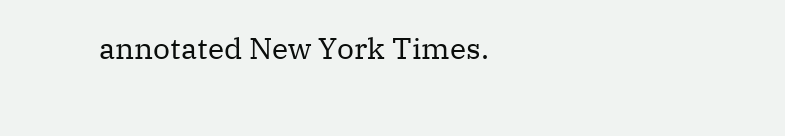annotated New York Times.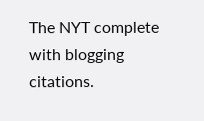The NYT complete with blogging citations.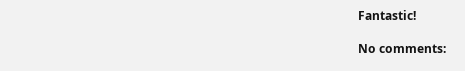Fantastic!

No comments: